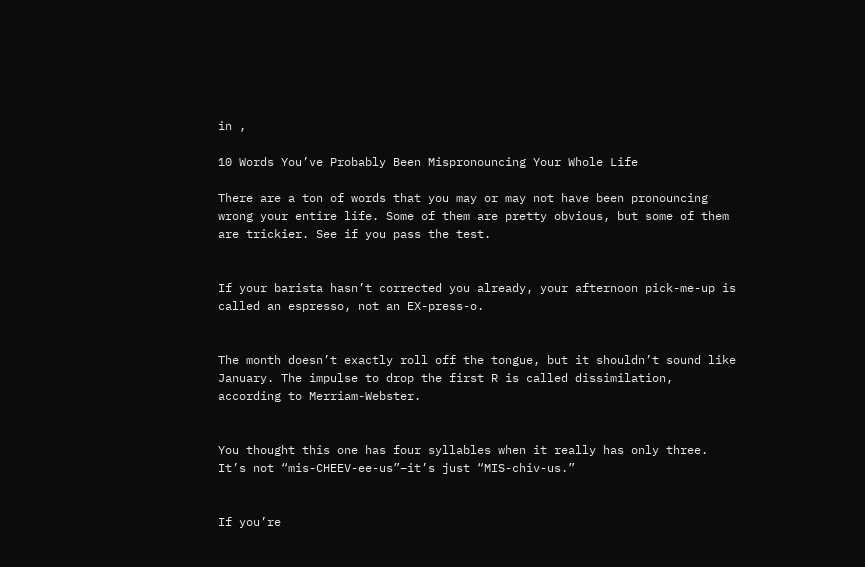in ,

10 Words You’ve Probably Been Mispronouncing Your Whole Life

There are a ton of words that you may or may not have been pronouncing wrong your entire life. Some of them are pretty obvious, but some of them are trickier. See if you pass the test.


If your barista hasn’t corrected you already, your afternoon pick-me-up is called an espresso, not an EX-press-o.


The month doesn’t exactly roll off the tongue, but it shouldn’t sound like January. The impulse to drop the first R is called dissimilation, according to Merriam-Webster.


You thought this one has four syllables when it really has only three. It’s not “mis-CHEEV-ee-us”–it’s just “MIS-chiv-us.”


If you’re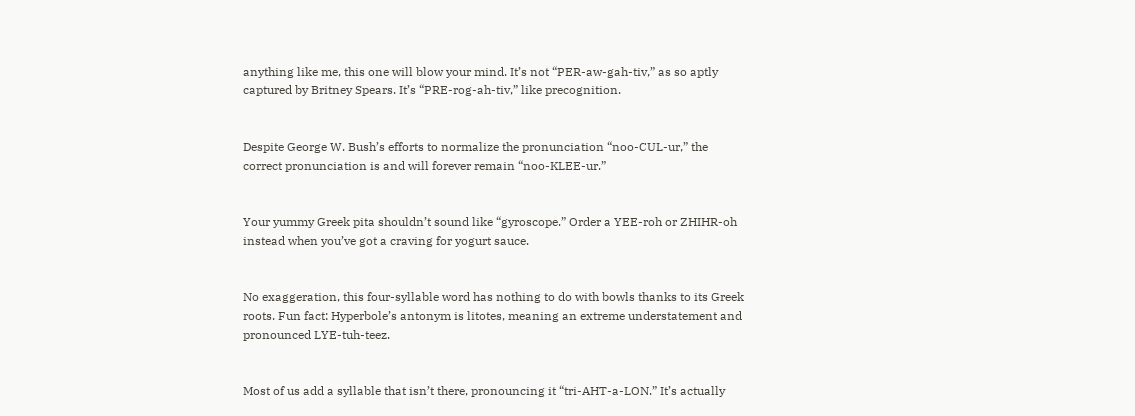anything like me, this one will blow your mind. It’s not “PER-aw-gah-tiv,” as so aptly captured by Britney Spears. It’s “PRE-rog-ah-tiv,” like precognition.


Despite George W. Bush’s efforts to normalize the pronunciation “noo-CUL-ur,” the correct pronunciation is and will forever remain “noo-KLEE-ur.”


Your yummy Greek pita shouldn’t sound like “gyroscope.” Order a YEE-roh or ZHIHR-oh instead when you’ve got a craving for yogurt sauce.


No exaggeration, this four-syllable word has nothing to do with bowls thanks to its Greek roots. Fun fact: Hyperbole’s antonym is litotes, meaning an extreme understatement and pronounced LYE-tuh-teez.


Most of us add a syllable that isn’t there, pronouncing it “tri-AHT-a-LON.” It’s actually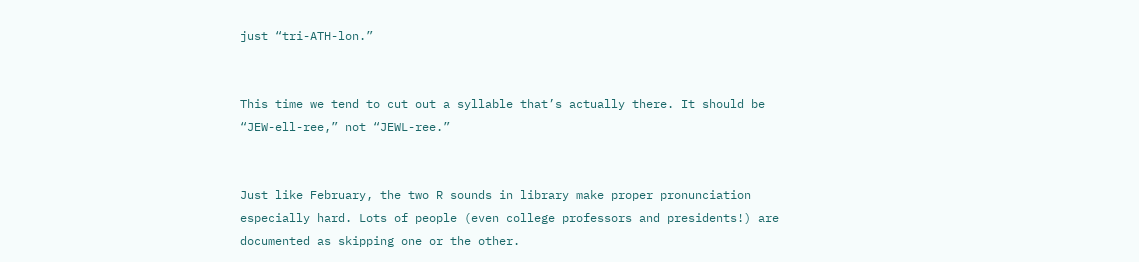just “tri-ATH-lon.”


This time we tend to cut out a syllable that’s actually there. It should be “JEW-ell-ree,” not “JEWL-ree.”


Just like February, the two R sounds in library make proper pronunciation especially hard. Lots of people (even college professors and presidents!) are documented as skipping one or the other.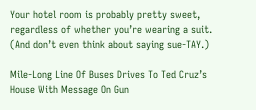Your hotel room is probably pretty sweet, regardless of whether you’re wearing a suit. (And don’t even think about saying sue-TAY.)

Mile-Long Line Of Buses Drives To Ted Cruz’s House With Message On Gun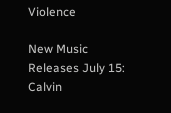Violence

New Music Releases July 15: Calvin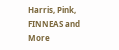Harris, Pink, FINNEAS and More